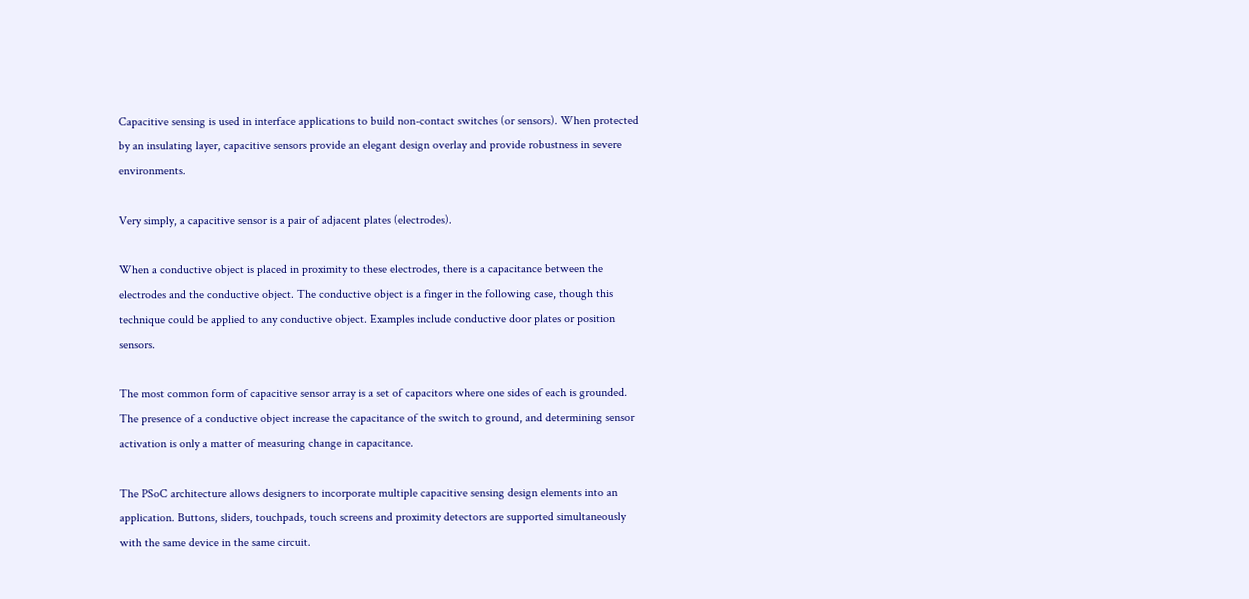Capacitive sensing is used in interface applications to build non-contact switches (or sensors). When protected by an insulating layer, capacitive sensors provide an elegant design overlay and provide robustness in severe environments.

Very simply, a capacitive sensor is a pair of adjacent plates (electrodes).

When a conductive object is placed in proximity to these electrodes, there is a capacitance between the electrodes and the conductive object. The conductive object is a finger in the following case, though this technique could be applied to any conductive object. Examples include conductive door plates or position sensors.

The most common form of capacitive sensor array is a set of capacitors where one sides of each is grounded. The presence of a conductive object increase the capacitance of the switch to ground, and determining sensor activation is only a matter of measuring change in capacitance.

The PSoC architecture allows designers to incorporate multiple capacitive sensing design elements into an application. Buttons, sliders, touchpads, touch screens and proximity detectors are supported simultaneously with the same device in the same circuit.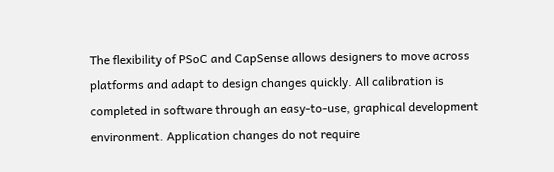The flexibility of PSoC and CapSense allows designers to move across platforms and adapt to design changes quickly. All calibration is completed in software through an easy-to-use, graphical development environment. Application changes do not require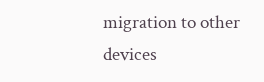migration to other devices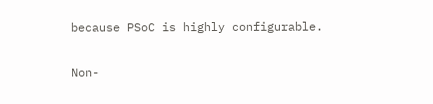because PSoC is highly configurable.

Non-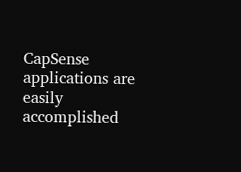CapSense applications are easily accomplished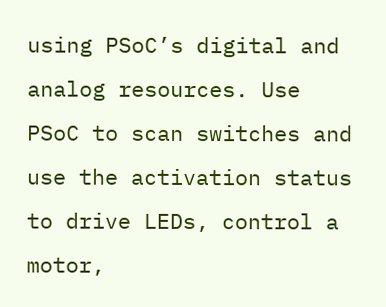using PSoC’s digital and analog resources. Use PSoC to scan switches and use the activation status to drive LEDs, control a motor,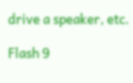drive a speaker, etc.

Flash 9